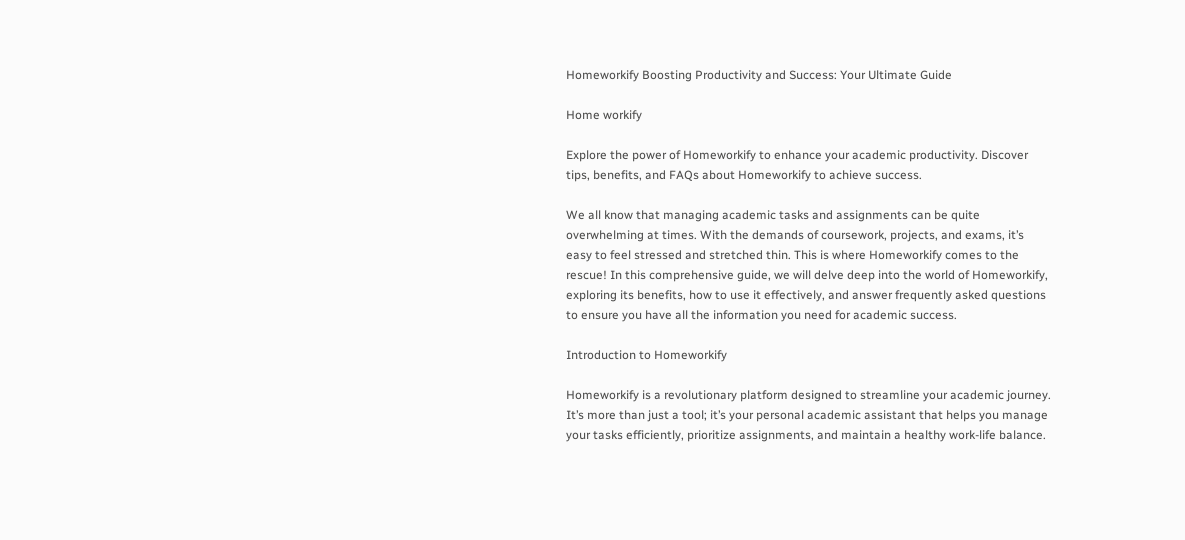Homeworkify Boosting Productivity and Success: Your Ultimate Guide

Home workify

Explore the power of Homeworkify to enhance your academic productivity. Discover tips, benefits, and FAQs about Homeworkify to achieve success.

We all know that managing academic tasks and assignments can be quite overwhelming at times. With the demands of coursework, projects, and exams, it’s easy to feel stressed and stretched thin. This is where Homeworkify comes to the rescue! In this comprehensive guide, we will delve deep into the world of Homeworkify, exploring its benefits, how to use it effectively, and answer frequently asked questions to ensure you have all the information you need for academic success.

Introduction to Homeworkify

Homeworkify is a revolutionary platform designed to streamline your academic journey. It’s more than just a tool; it’s your personal academic assistant that helps you manage your tasks efficiently, prioritize assignments, and maintain a healthy work-life balance.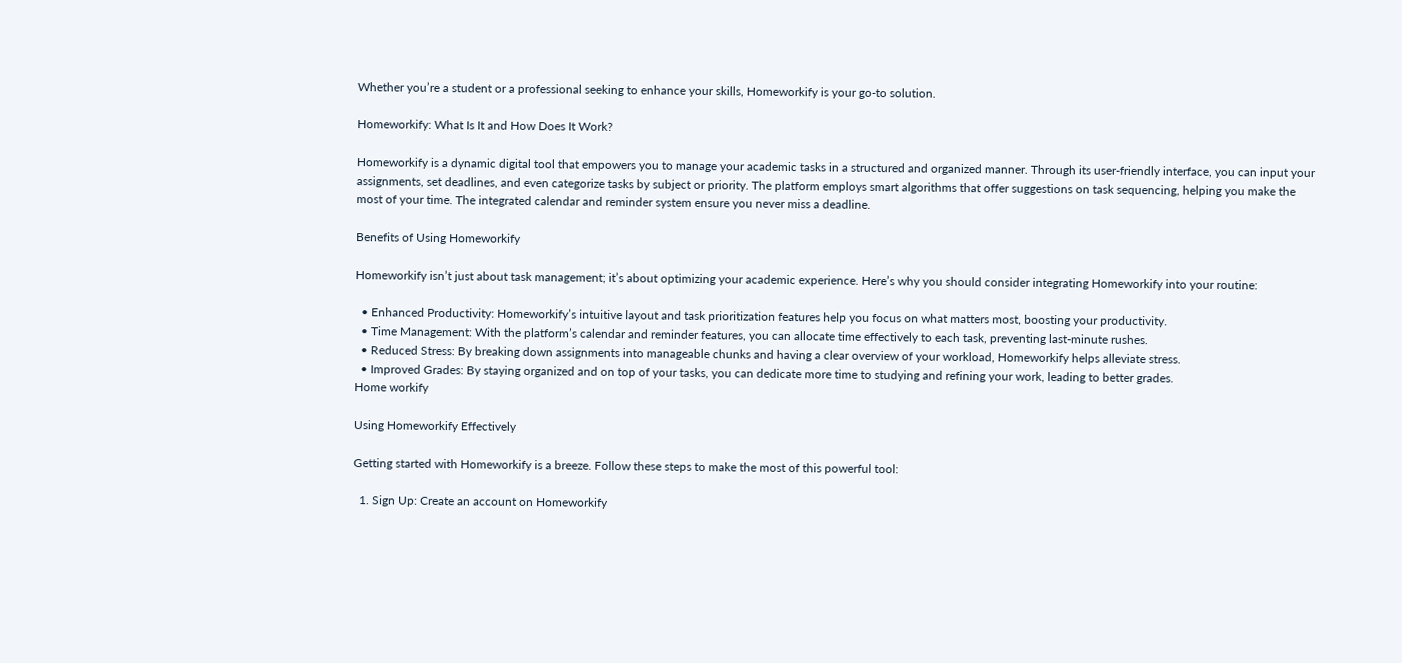Whether you’re a student or a professional seeking to enhance your skills, Homeworkify is your go-to solution.

Homeworkify: What Is It and How Does It Work?

Homeworkify is a dynamic digital tool that empowers you to manage your academic tasks in a structured and organized manner. Through its user-friendly interface, you can input your assignments, set deadlines, and even categorize tasks by subject or priority. The platform employs smart algorithms that offer suggestions on task sequencing, helping you make the most of your time. The integrated calendar and reminder system ensure you never miss a deadline.

Benefits of Using Homeworkify

Homeworkify isn’t just about task management; it’s about optimizing your academic experience. Here’s why you should consider integrating Homeworkify into your routine:

  • Enhanced Productivity: Homeworkify’s intuitive layout and task prioritization features help you focus on what matters most, boosting your productivity.
  • Time Management: With the platform’s calendar and reminder features, you can allocate time effectively to each task, preventing last-minute rushes.
  • Reduced Stress: By breaking down assignments into manageable chunks and having a clear overview of your workload, Homeworkify helps alleviate stress.
  • Improved Grades: By staying organized and on top of your tasks, you can dedicate more time to studying and refining your work, leading to better grades.
Home workify

Using Homeworkify Effectively

Getting started with Homeworkify is a breeze. Follow these steps to make the most of this powerful tool:

  1. Sign Up: Create an account on Homeworkify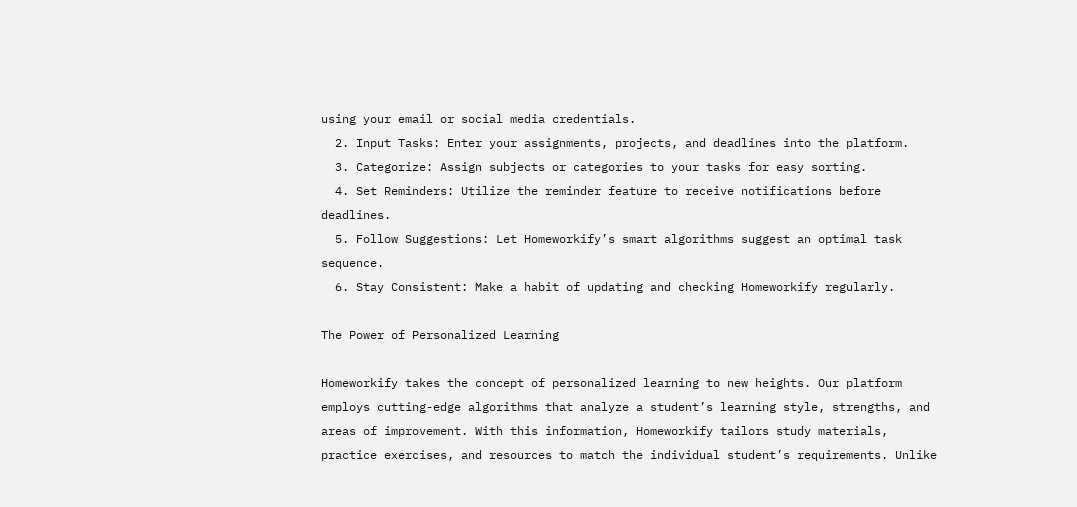using your email or social media credentials.
  2. Input Tasks: Enter your assignments, projects, and deadlines into the platform.
  3. Categorize: Assign subjects or categories to your tasks for easy sorting.
  4. Set Reminders: Utilize the reminder feature to receive notifications before deadlines.
  5. Follow Suggestions: Let Homeworkify’s smart algorithms suggest an optimal task sequence.
  6. Stay Consistent: Make a habit of updating and checking Homeworkify regularly.

The Power of Personalized Learning

Homeworkify takes the concept of personalized learning to new heights. Our platform employs cutting-edge algorithms that analyze a student’s learning style, strengths, and areas of improvement. With this information, Homeworkify tailors study materials, practice exercises, and resources to match the individual student’s requirements. Unlike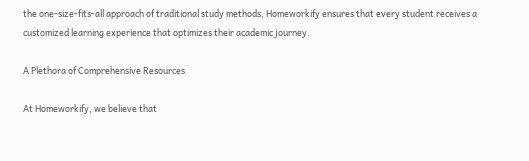the one-size-fits-all approach of traditional study methods, Homeworkify ensures that every student receives a customized learning experience that optimizes their academic journey.

A Plethora of Comprehensive Resources

At Homeworkify, we believe that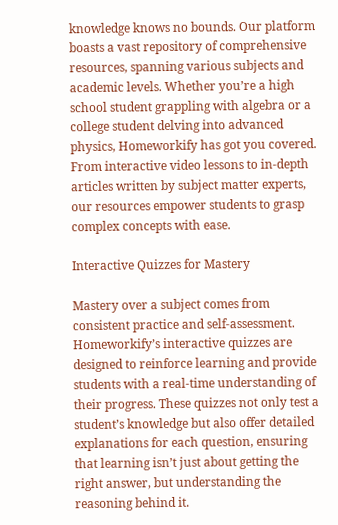knowledge knows no bounds. Our platform boasts a vast repository of comprehensive resources, spanning various subjects and academic levels. Whether you’re a high school student grappling with algebra or a college student delving into advanced physics, Homeworkify has got you covered. From interactive video lessons to in-depth articles written by subject matter experts, our resources empower students to grasp complex concepts with ease.

Interactive Quizzes for Mastery

Mastery over a subject comes from consistent practice and self-assessment. Homeworkify’s interactive quizzes are designed to reinforce learning and provide students with a real-time understanding of their progress. These quizzes not only test a student’s knowledge but also offer detailed explanations for each question, ensuring that learning isn’t just about getting the right answer, but understanding the reasoning behind it.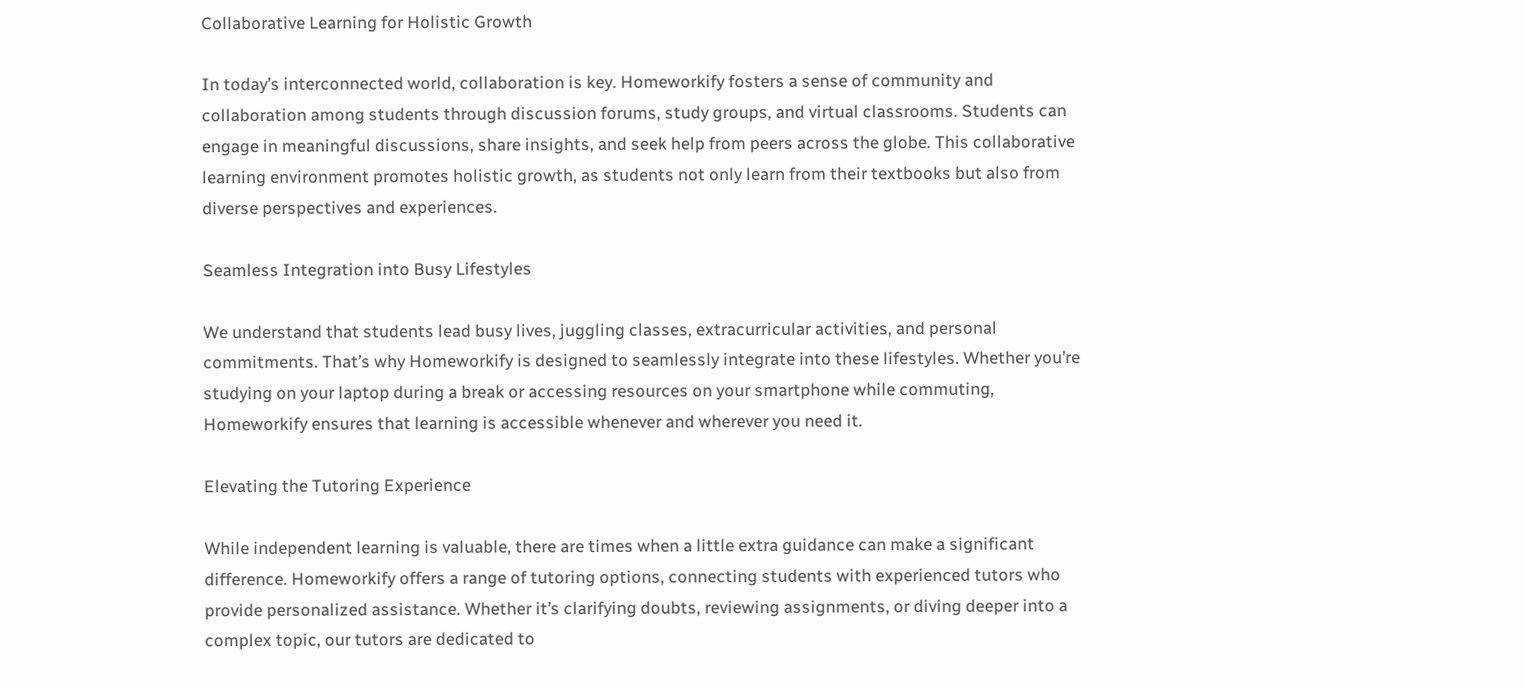Collaborative Learning for Holistic Growth

In today’s interconnected world, collaboration is key. Homeworkify fosters a sense of community and collaboration among students through discussion forums, study groups, and virtual classrooms. Students can engage in meaningful discussions, share insights, and seek help from peers across the globe. This collaborative learning environment promotes holistic growth, as students not only learn from their textbooks but also from diverse perspectives and experiences.

Seamless Integration into Busy Lifestyles

We understand that students lead busy lives, juggling classes, extracurricular activities, and personal commitments. That’s why Homeworkify is designed to seamlessly integrate into these lifestyles. Whether you’re studying on your laptop during a break or accessing resources on your smartphone while commuting, Homeworkify ensures that learning is accessible whenever and wherever you need it.

Elevating the Tutoring Experience

While independent learning is valuable, there are times when a little extra guidance can make a significant difference. Homeworkify offers a range of tutoring options, connecting students with experienced tutors who provide personalized assistance. Whether it’s clarifying doubts, reviewing assignments, or diving deeper into a complex topic, our tutors are dedicated to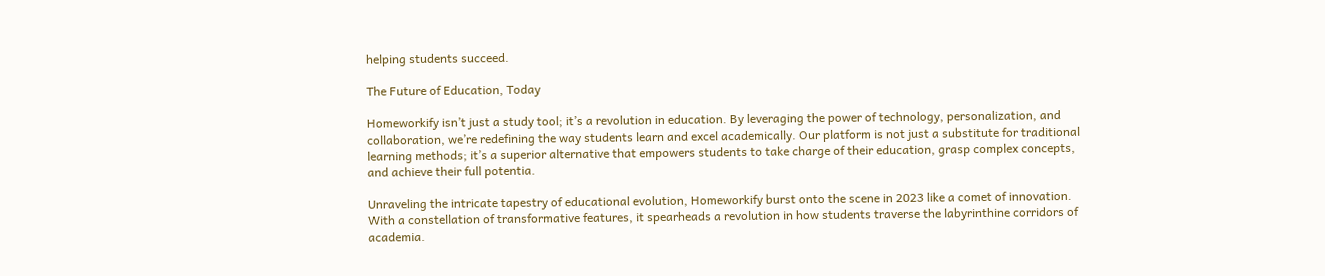helping students succeed.

The Future of Education, Today

Homeworkify isn’t just a study tool; it’s a revolution in education. By leveraging the power of technology, personalization, and collaboration, we’re redefining the way students learn and excel academically. Our platform is not just a substitute for traditional learning methods; it’s a superior alternative that empowers students to take charge of their education, grasp complex concepts, and achieve their full potentia.

Unraveling the intricate tapestry of educational evolution, Homeworkify burst onto the scene in 2023 like a comet of innovation. With a constellation of transformative features, it spearheads a revolution in how students traverse the labyrinthine corridors of academia.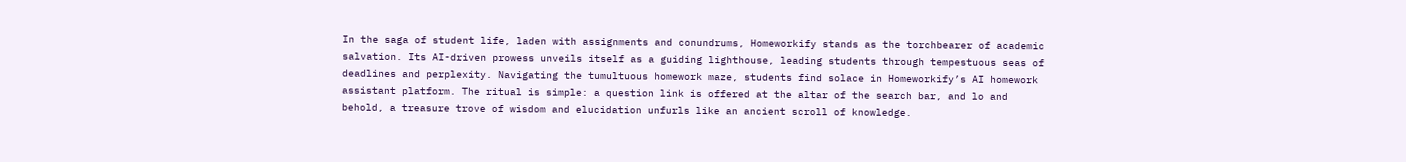In the saga of student life, laden with assignments and conundrums, Homeworkify stands as the torchbearer of academic salvation. Its AI-driven prowess unveils itself as a guiding lighthouse, leading students through tempestuous seas of deadlines and perplexity. Navigating the tumultuous homework maze, students find solace in Homeworkify’s AI homework assistant platform. The ritual is simple: a question link is offered at the altar of the search bar, and lo and behold, a treasure trove of wisdom and elucidation unfurls like an ancient scroll of knowledge.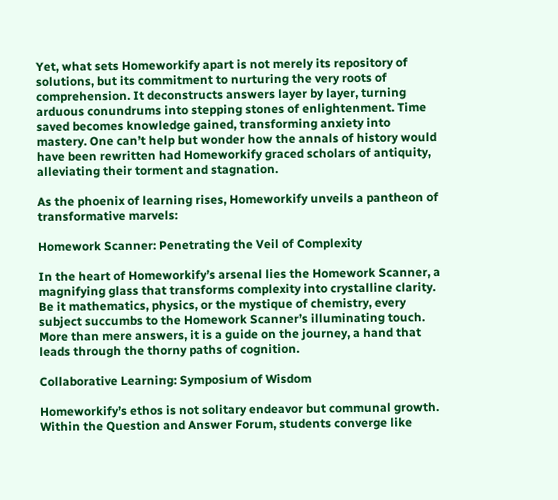Yet, what sets Homeworkify apart is not merely its repository of solutions, but its commitment to nurturing the very roots of comprehension. It deconstructs answers layer by layer, turning arduous conundrums into stepping stones of enlightenment. Time saved becomes knowledge gained, transforming anxiety into mastery. One can’t help but wonder how the annals of history would have been rewritten had Homeworkify graced scholars of antiquity, alleviating their torment and stagnation.

As the phoenix of learning rises, Homeworkify unveils a pantheon of transformative marvels:

Homework Scanner: Penetrating the Veil of Complexity

In the heart of Homeworkify’s arsenal lies the Homework Scanner, a magnifying glass that transforms complexity into crystalline clarity. Be it mathematics, physics, or the mystique of chemistry, every subject succumbs to the Homework Scanner’s illuminating touch. More than mere answers, it is a guide on the journey, a hand that leads through the thorny paths of cognition.

Collaborative Learning: Symposium of Wisdom

Homeworkify’s ethos is not solitary endeavor but communal growth. Within the Question and Answer Forum, students converge like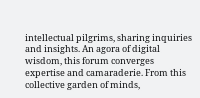intellectual pilgrims, sharing inquiries and insights. An agora of digital wisdom, this forum converges expertise and camaraderie. From this collective garden of minds,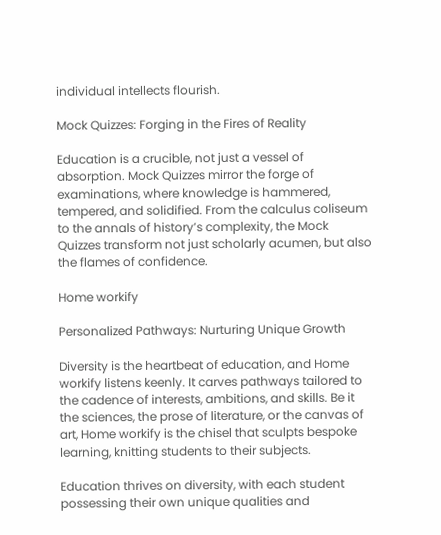individual intellects flourish.

Mock Quizzes: Forging in the Fires of Reality

Education is a crucible, not just a vessel of absorption. Mock Quizzes mirror the forge of examinations, where knowledge is hammered, tempered, and solidified. From the calculus coliseum to the annals of history’s complexity, the Mock Quizzes transform not just scholarly acumen, but also the flames of confidence.

Home workify

Personalized Pathways: Nurturing Unique Growth

Diversity is the heartbeat of education, and Home workify listens keenly. It carves pathways tailored to the cadence of interests, ambitions, and skills. Be it the sciences, the prose of literature, or the canvas of art, Home workify is the chisel that sculpts bespoke learning, knitting students to their subjects.

Education thrives on diversity, with each student possessing their own unique qualities and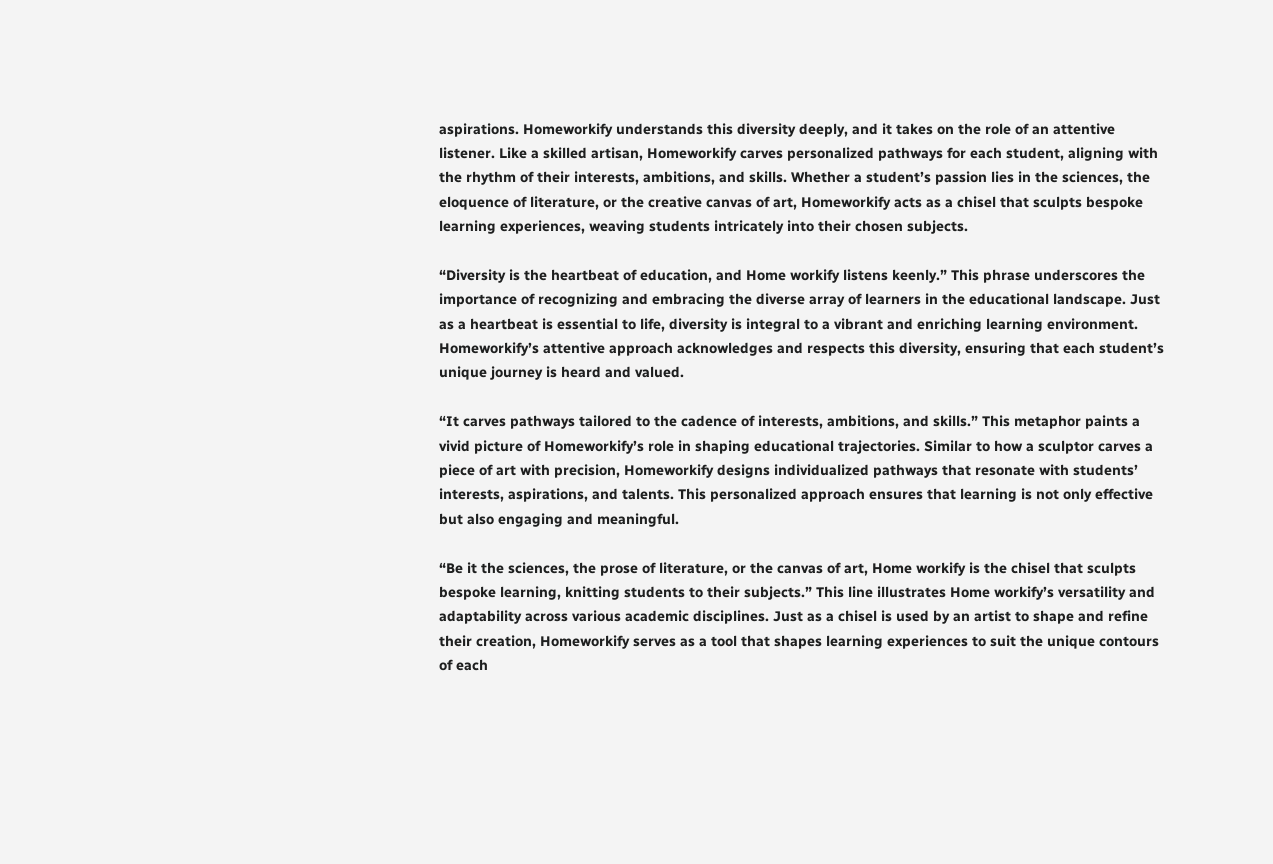aspirations. Homeworkify understands this diversity deeply, and it takes on the role of an attentive listener. Like a skilled artisan, Homeworkify carves personalized pathways for each student, aligning with the rhythm of their interests, ambitions, and skills. Whether a student’s passion lies in the sciences, the eloquence of literature, or the creative canvas of art, Homeworkify acts as a chisel that sculpts bespoke learning experiences, weaving students intricately into their chosen subjects.

“Diversity is the heartbeat of education, and Home workify listens keenly.” This phrase underscores the importance of recognizing and embracing the diverse array of learners in the educational landscape. Just as a heartbeat is essential to life, diversity is integral to a vibrant and enriching learning environment. Homeworkify’s attentive approach acknowledges and respects this diversity, ensuring that each student’s unique journey is heard and valued.

“It carves pathways tailored to the cadence of interests, ambitions, and skills.” This metaphor paints a vivid picture of Homeworkify’s role in shaping educational trajectories. Similar to how a sculptor carves a piece of art with precision, Homeworkify designs individualized pathways that resonate with students’ interests, aspirations, and talents. This personalized approach ensures that learning is not only effective but also engaging and meaningful.

“Be it the sciences, the prose of literature, or the canvas of art, Home workify is the chisel that sculpts bespoke learning, knitting students to their subjects.” This line illustrates Home workify’s versatility and adaptability across various academic disciplines. Just as a chisel is used by an artist to shape and refine their creation, Homeworkify serves as a tool that shapes learning experiences to suit the unique contours of each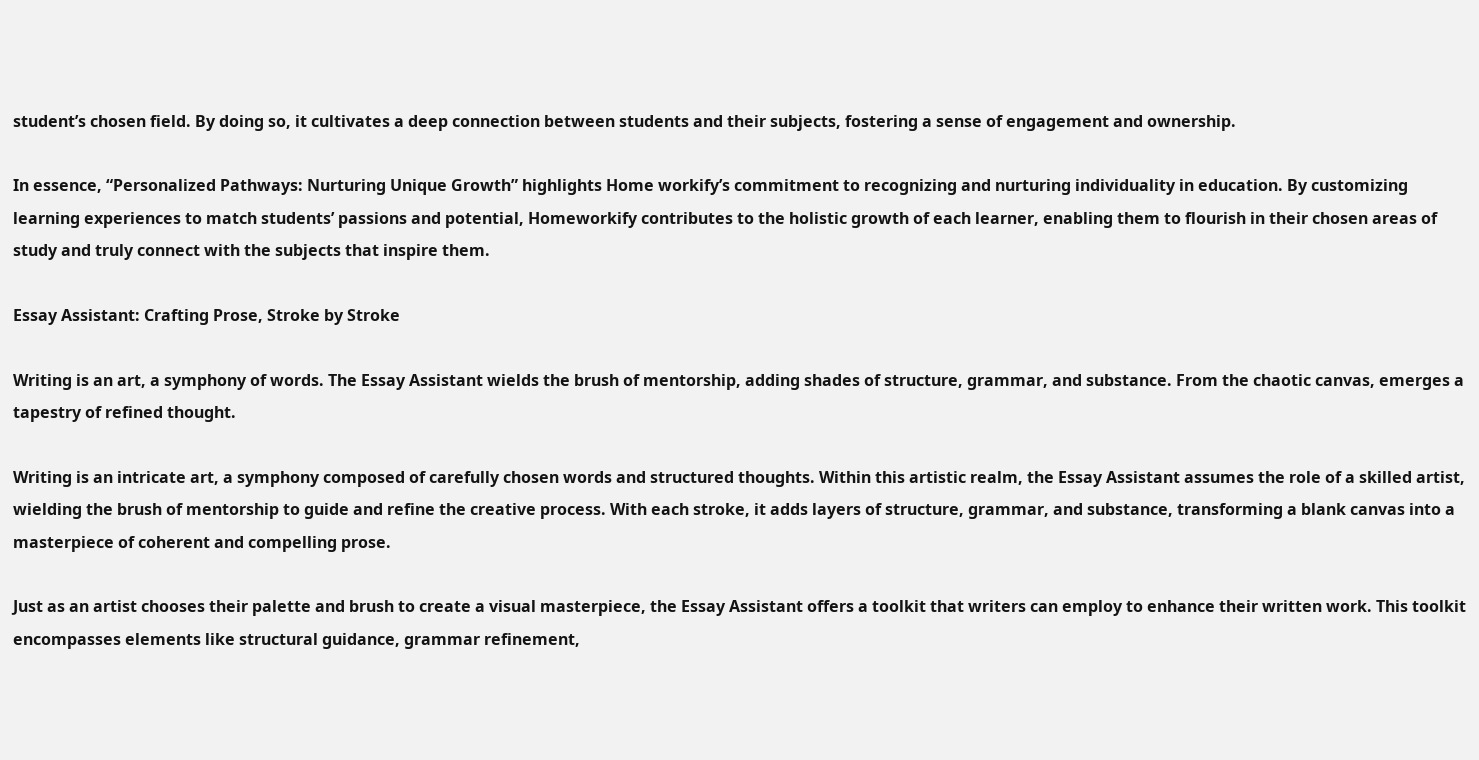student’s chosen field. By doing so, it cultivates a deep connection between students and their subjects, fostering a sense of engagement and ownership.

In essence, “Personalized Pathways: Nurturing Unique Growth” highlights Home workify’s commitment to recognizing and nurturing individuality in education. By customizing learning experiences to match students’ passions and potential, Homeworkify contributes to the holistic growth of each learner, enabling them to flourish in their chosen areas of study and truly connect with the subjects that inspire them.

Essay Assistant: Crafting Prose, Stroke by Stroke

Writing is an art, a symphony of words. The Essay Assistant wields the brush of mentorship, adding shades of structure, grammar, and substance. From the chaotic canvas, emerges a tapestry of refined thought.

Writing is an intricate art, a symphony composed of carefully chosen words and structured thoughts. Within this artistic realm, the Essay Assistant assumes the role of a skilled artist, wielding the brush of mentorship to guide and refine the creative process. With each stroke, it adds layers of structure, grammar, and substance, transforming a blank canvas into a masterpiece of coherent and compelling prose.

Just as an artist chooses their palette and brush to create a visual masterpiece, the Essay Assistant offers a toolkit that writers can employ to enhance their written work. This toolkit encompasses elements like structural guidance, grammar refinement,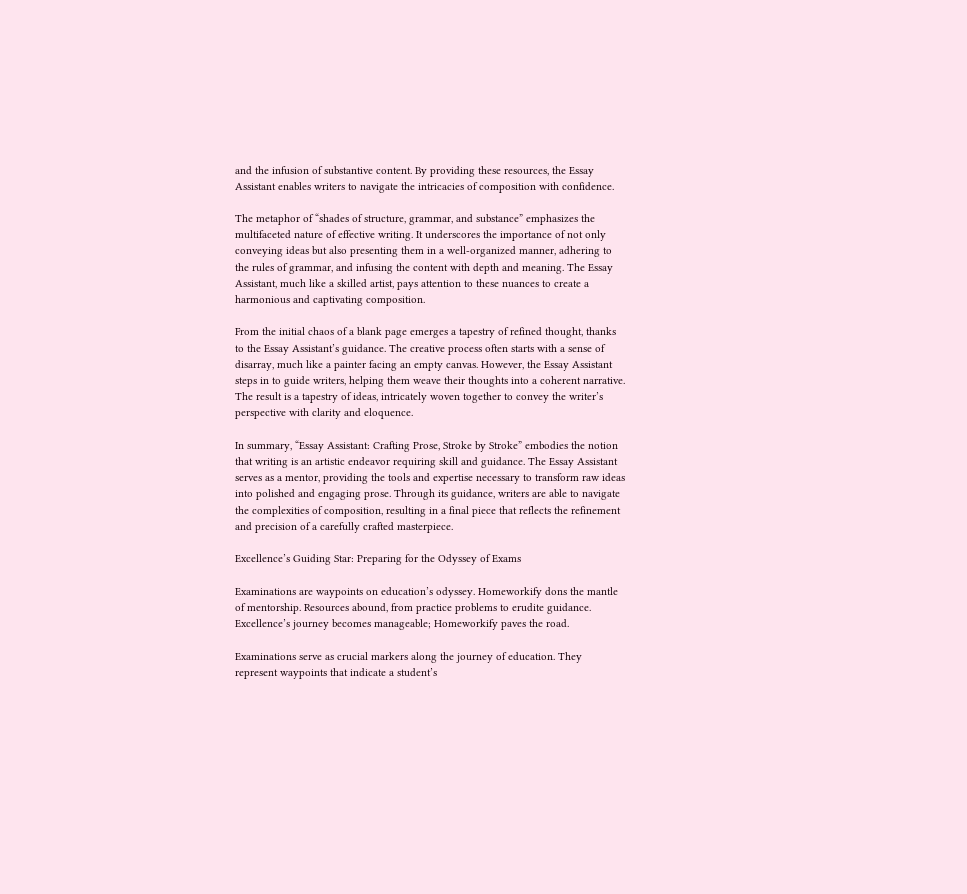and the infusion of substantive content. By providing these resources, the Essay Assistant enables writers to navigate the intricacies of composition with confidence.

The metaphor of “shades of structure, grammar, and substance” emphasizes the multifaceted nature of effective writing. It underscores the importance of not only conveying ideas but also presenting them in a well-organized manner, adhering to the rules of grammar, and infusing the content with depth and meaning. The Essay Assistant, much like a skilled artist, pays attention to these nuances to create a harmonious and captivating composition.

From the initial chaos of a blank page emerges a tapestry of refined thought, thanks to the Essay Assistant’s guidance. The creative process often starts with a sense of disarray, much like a painter facing an empty canvas. However, the Essay Assistant steps in to guide writers, helping them weave their thoughts into a coherent narrative. The result is a tapestry of ideas, intricately woven together to convey the writer’s perspective with clarity and eloquence.

In summary, “Essay Assistant: Crafting Prose, Stroke by Stroke” embodies the notion that writing is an artistic endeavor requiring skill and guidance. The Essay Assistant serves as a mentor, providing the tools and expertise necessary to transform raw ideas into polished and engaging prose. Through its guidance, writers are able to navigate the complexities of composition, resulting in a final piece that reflects the refinement and precision of a carefully crafted masterpiece.

Excellence’s Guiding Star: Preparing for the Odyssey of Exams

Examinations are waypoints on education’s odyssey. Homeworkify dons the mantle of mentorship. Resources abound, from practice problems to erudite guidance. Excellence’s journey becomes manageable; Homeworkify paves the road.

Examinations serve as crucial markers along the journey of education. They represent waypoints that indicate a student’s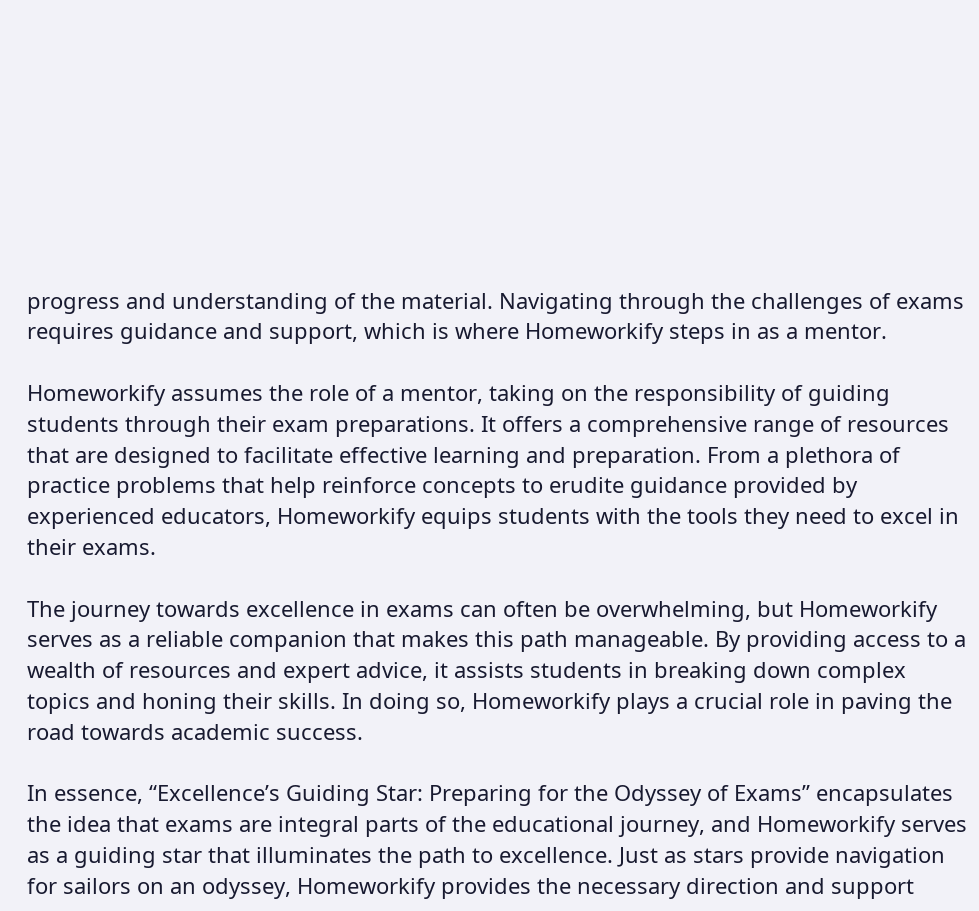progress and understanding of the material. Navigating through the challenges of exams requires guidance and support, which is where Homeworkify steps in as a mentor.

Homeworkify assumes the role of a mentor, taking on the responsibility of guiding students through their exam preparations. It offers a comprehensive range of resources that are designed to facilitate effective learning and preparation. From a plethora of practice problems that help reinforce concepts to erudite guidance provided by experienced educators, Homeworkify equips students with the tools they need to excel in their exams.

The journey towards excellence in exams can often be overwhelming, but Homeworkify serves as a reliable companion that makes this path manageable. By providing access to a wealth of resources and expert advice, it assists students in breaking down complex topics and honing their skills. In doing so, Homeworkify plays a crucial role in paving the road towards academic success.

In essence, “Excellence’s Guiding Star: Preparing for the Odyssey of Exams” encapsulates the idea that exams are integral parts of the educational journey, and Homeworkify serves as a guiding star that illuminates the path to excellence. Just as stars provide navigation for sailors on an odyssey, Homeworkify provides the necessary direction and support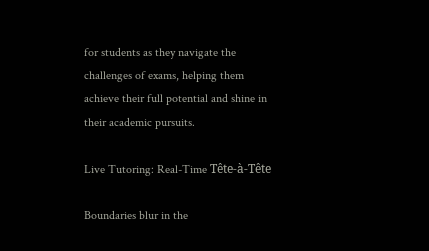for students as they navigate the challenges of exams, helping them achieve their full potential and shine in their academic pursuits.

Live Tutoring: Real-Time Tête-à-Tête

Boundaries blur in the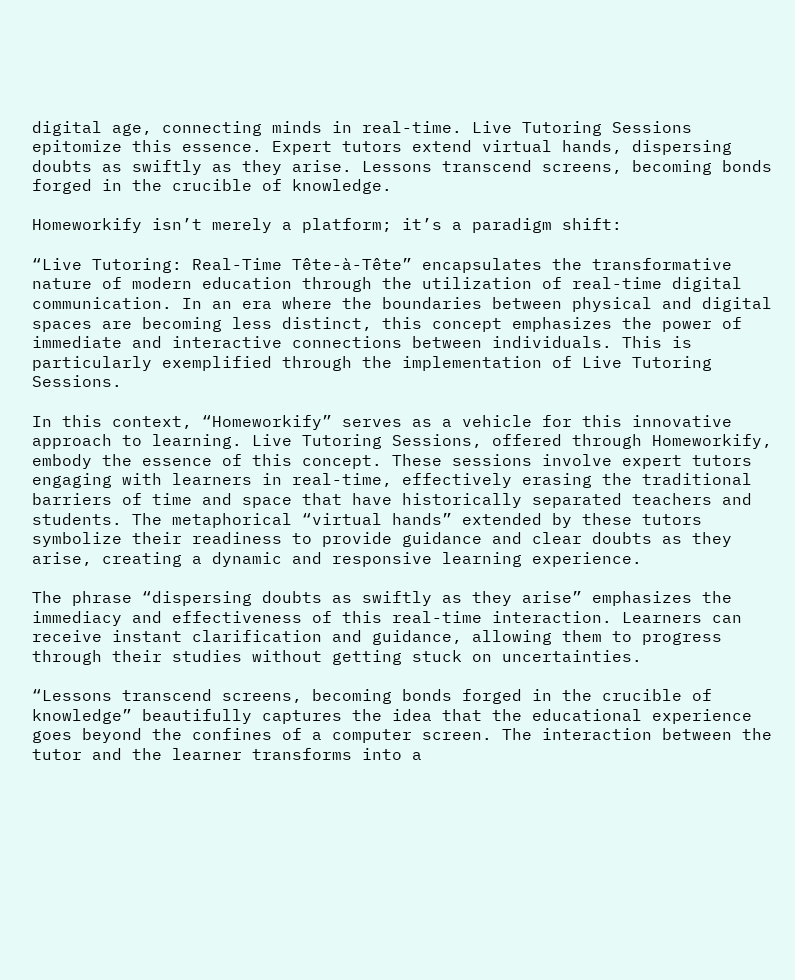digital age, connecting minds in real-time. Live Tutoring Sessions epitomize this essence. Expert tutors extend virtual hands, dispersing doubts as swiftly as they arise. Lessons transcend screens, becoming bonds forged in the crucible of knowledge.

Homeworkify isn’t merely a platform; it’s a paradigm shift:

“Live Tutoring: Real-Time Tête-à-Tête” encapsulates the transformative nature of modern education through the utilization of real-time digital communication. In an era where the boundaries between physical and digital spaces are becoming less distinct, this concept emphasizes the power of immediate and interactive connections between individuals. This is particularly exemplified through the implementation of Live Tutoring Sessions.

In this context, “Homeworkify” serves as a vehicle for this innovative approach to learning. Live Tutoring Sessions, offered through Homeworkify, embody the essence of this concept. These sessions involve expert tutors engaging with learners in real-time, effectively erasing the traditional barriers of time and space that have historically separated teachers and students. The metaphorical “virtual hands” extended by these tutors symbolize their readiness to provide guidance and clear doubts as they arise, creating a dynamic and responsive learning experience.

The phrase “dispersing doubts as swiftly as they arise” emphasizes the immediacy and effectiveness of this real-time interaction. Learners can receive instant clarification and guidance, allowing them to progress through their studies without getting stuck on uncertainties.

“Lessons transcend screens, becoming bonds forged in the crucible of knowledge” beautifully captures the idea that the educational experience goes beyond the confines of a computer screen. The interaction between the tutor and the learner transforms into a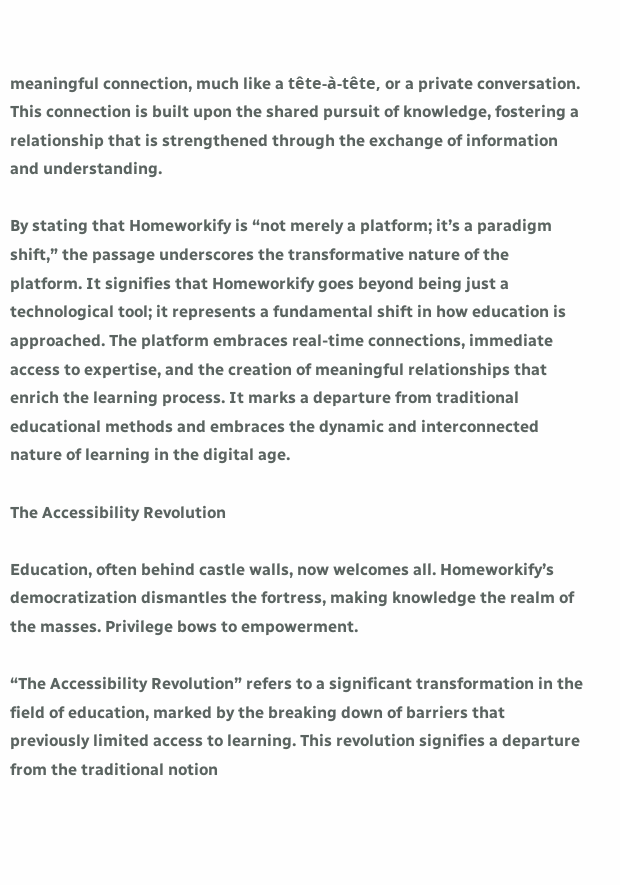meaningful connection, much like a tête-à-tête, or a private conversation. This connection is built upon the shared pursuit of knowledge, fostering a relationship that is strengthened through the exchange of information and understanding.

By stating that Homeworkify is “not merely a platform; it’s a paradigm shift,” the passage underscores the transformative nature of the platform. It signifies that Homeworkify goes beyond being just a technological tool; it represents a fundamental shift in how education is approached. The platform embraces real-time connections, immediate access to expertise, and the creation of meaningful relationships that enrich the learning process. It marks a departure from traditional educational methods and embraces the dynamic and interconnected nature of learning in the digital age.

The Accessibility Revolution

Education, often behind castle walls, now welcomes all. Homeworkify’s democratization dismantles the fortress, making knowledge the realm of the masses. Privilege bows to empowerment.

“The Accessibility Revolution” refers to a significant transformation in the field of education, marked by the breaking down of barriers that previously limited access to learning. This revolution signifies a departure from the traditional notion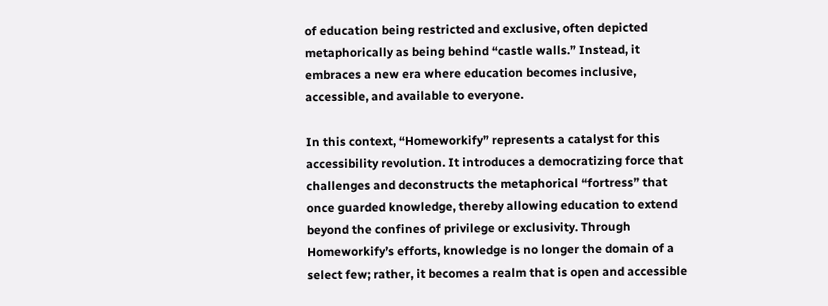of education being restricted and exclusive, often depicted metaphorically as being behind “castle walls.” Instead, it embraces a new era where education becomes inclusive, accessible, and available to everyone.

In this context, “Homeworkify” represents a catalyst for this accessibility revolution. It introduces a democratizing force that challenges and deconstructs the metaphorical “fortress” that once guarded knowledge, thereby allowing education to extend beyond the confines of privilege or exclusivity. Through Homeworkify’s efforts, knowledge is no longer the domain of a select few; rather, it becomes a realm that is open and accessible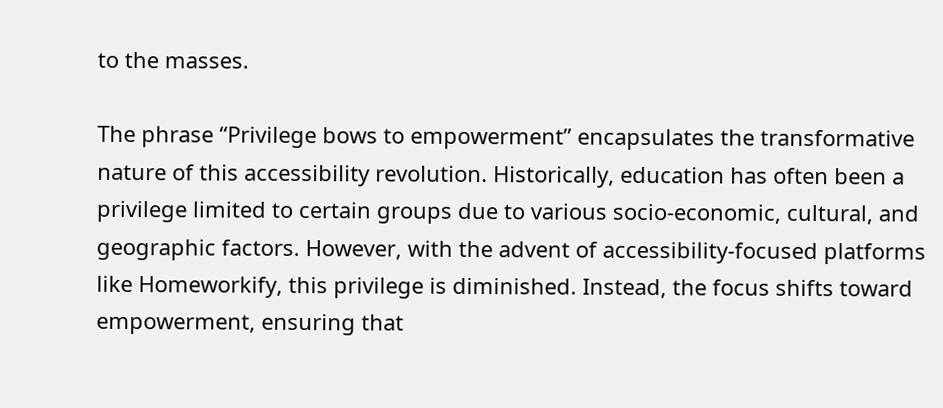to the masses.

The phrase “Privilege bows to empowerment” encapsulates the transformative nature of this accessibility revolution. Historically, education has often been a privilege limited to certain groups due to various socio-economic, cultural, and geographic factors. However, with the advent of accessibility-focused platforms like Homeworkify, this privilege is diminished. Instead, the focus shifts toward empowerment, ensuring that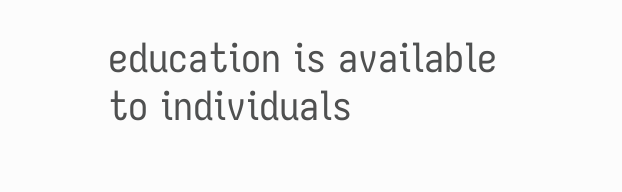education is available to individuals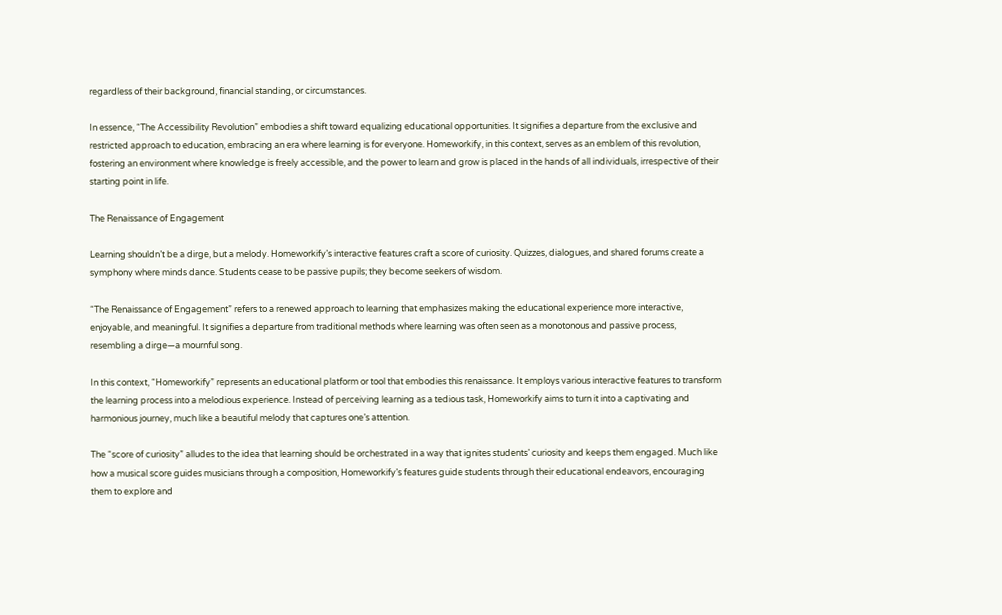regardless of their background, financial standing, or circumstances.

In essence, “The Accessibility Revolution” embodies a shift toward equalizing educational opportunities. It signifies a departure from the exclusive and restricted approach to education, embracing an era where learning is for everyone. Homeworkify, in this context, serves as an emblem of this revolution, fostering an environment where knowledge is freely accessible, and the power to learn and grow is placed in the hands of all individuals, irrespective of their starting point in life.

The Renaissance of Engagement

Learning shouldn’t be a dirge, but a melody. Homeworkify’s interactive features craft a score of curiosity. Quizzes, dialogues, and shared forums create a symphony where minds dance. Students cease to be passive pupils; they become seekers of wisdom.

“The Renaissance of Engagement” refers to a renewed approach to learning that emphasizes making the educational experience more interactive, enjoyable, and meaningful. It signifies a departure from traditional methods where learning was often seen as a monotonous and passive process, resembling a dirge—a mournful song.

In this context, “Homeworkify” represents an educational platform or tool that embodies this renaissance. It employs various interactive features to transform the learning process into a melodious experience. Instead of perceiving learning as a tedious task, Homeworkify aims to turn it into a captivating and harmonious journey, much like a beautiful melody that captures one’s attention.

The “score of curiosity” alludes to the idea that learning should be orchestrated in a way that ignites students’ curiosity and keeps them engaged. Much like how a musical score guides musicians through a composition, Homeworkify’s features guide students through their educational endeavors, encouraging them to explore and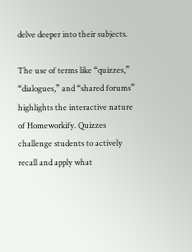delve deeper into their subjects.

The use of terms like “quizzes,” “dialogues,” and “shared forums” highlights the interactive nature of Homeworkify. Quizzes challenge students to actively recall and apply what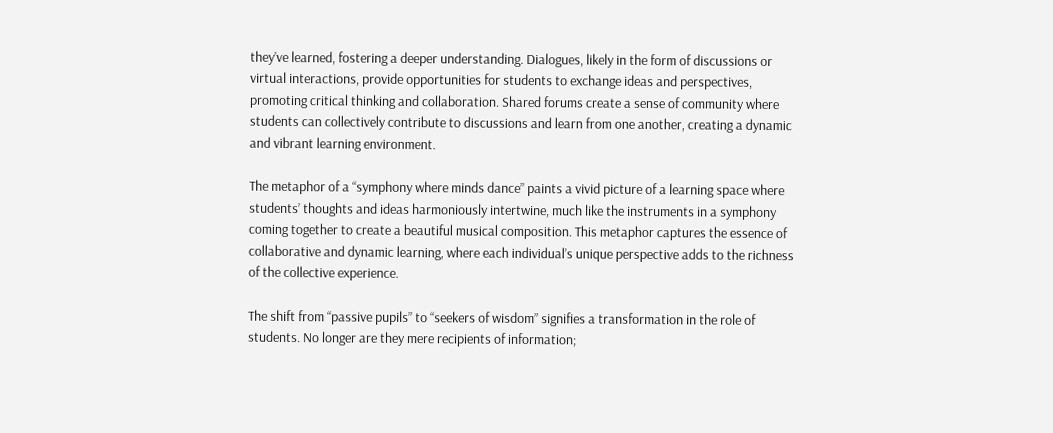they’ve learned, fostering a deeper understanding. Dialogues, likely in the form of discussions or virtual interactions, provide opportunities for students to exchange ideas and perspectives, promoting critical thinking and collaboration. Shared forums create a sense of community where students can collectively contribute to discussions and learn from one another, creating a dynamic and vibrant learning environment.

The metaphor of a “symphony where minds dance” paints a vivid picture of a learning space where students’ thoughts and ideas harmoniously intertwine, much like the instruments in a symphony coming together to create a beautiful musical composition. This metaphor captures the essence of collaborative and dynamic learning, where each individual’s unique perspective adds to the richness of the collective experience.

The shift from “passive pupils” to “seekers of wisdom” signifies a transformation in the role of students. No longer are they mere recipients of information;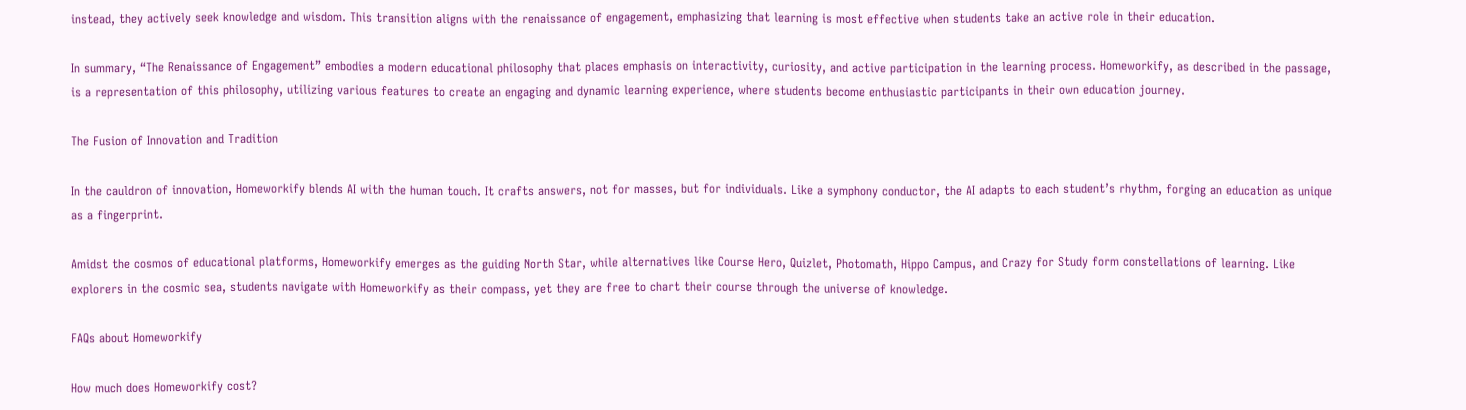instead, they actively seek knowledge and wisdom. This transition aligns with the renaissance of engagement, emphasizing that learning is most effective when students take an active role in their education.

In summary, “The Renaissance of Engagement” embodies a modern educational philosophy that places emphasis on interactivity, curiosity, and active participation in the learning process. Homeworkify, as described in the passage, is a representation of this philosophy, utilizing various features to create an engaging and dynamic learning experience, where students become enthusiastic participants in their own education journey.

The Fusion of Innovation and Tradition

In the cauldron of innovation, Homeworkify blends AI with the human touch. It crafts answers, not for masses, but for individuals. Like a symphony conductor, the AI adapts to each student’s rhythm, forging an education as unique as a fingerprint.

Amidst the cosmos of educational platforms, Homeworkify emerges as the guiding North Star, while alternatives like Course Hero, Quizlet, Photomath, Hippo Campus, and Crazy for Study form constellations of learning. Like explorers in the cosmic sea, students navigate with Homeworkify as their compass, yet they are free to chart their course through the universe of knowledge.

FAQs about Homeworkify

How much does Homeworkify cost?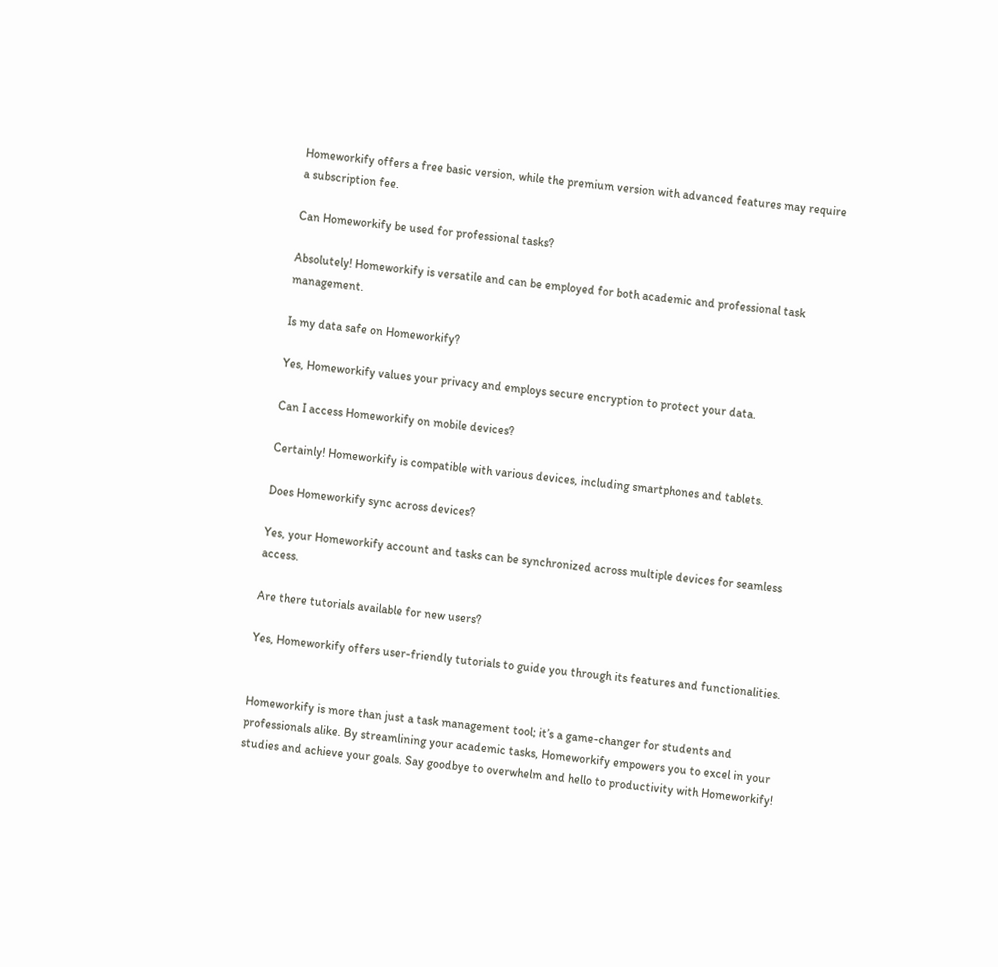Homeworkify offers a free basic version, while the premium version with advanced features may require a subscription fee.

Can Homeworkify be used for professional tasks?

Absolutely! Homeworkify is versatile and can be employed for both academic and professional task management.

Is my data safe on Homeworkify?

Yes, Homeworkify values your privacy and employs secure encryption to protect your data.

Can I access Homeworkify on mobile devices?

Certainly! Homeworkify is compatible with various devices, including smartphones and tablets.

Does Homeworkify sync across devices?

Yes, your Homeworkify account and tasks can be synchronized across multiple devices for seamless access.

Are there tutorials available for new users?

Yes, Homeworkify offers user-friendly tutorials to guide you through its features and functionalities.


Homeworkify is more than just a task management tool; it’s a game-changer for students and professionals alike. By streamlining your academic tasks, Homeworkify empowers you to excel in your studies and achieve your goals. Say goodbye to overwhelm and hello to productivity with Homeworkify!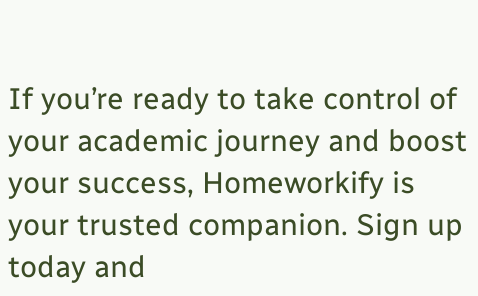If you’re ready to take control of your academic journey and boost your success, Homeworkify is your trusted companion. Sign up today and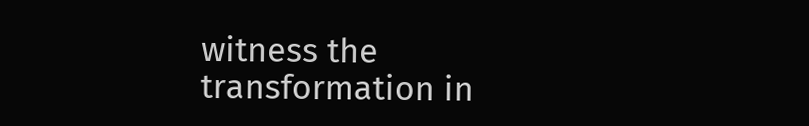witness the transformation in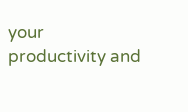your productivity and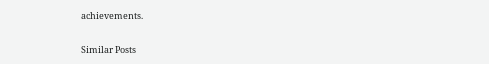achievements.

Similar Posts